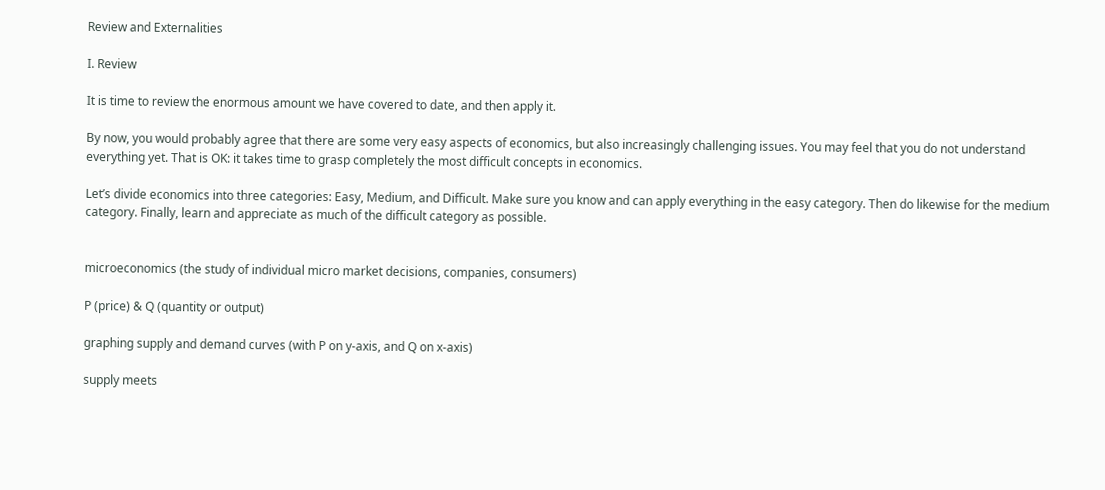Review and Externalities

I. Review

It is time to review the enormous amount we have covered to date, and then apply it.

By now, you would probably agree that there are some very easy aspects of economics, but also increasingly challenging issues. You may feel that you do not understand everything yet. That is OK: it takes time to grasp completely the most difficult concepts in economics.

Let’s divide economics into three categories: Easy, Medium, and Difficult. Make sure you know and can apply everything in the easy category. Then do likewise for the medium category. Finally, learn and appreciate as much of the difficult category as possible.


microeconomics (the study of individual micro market decisions, companies, consumers)

P (price) & Q (quantity or output)

graphing supply and demand curves (with P on y-axis, and Q on x-axis)

supply meets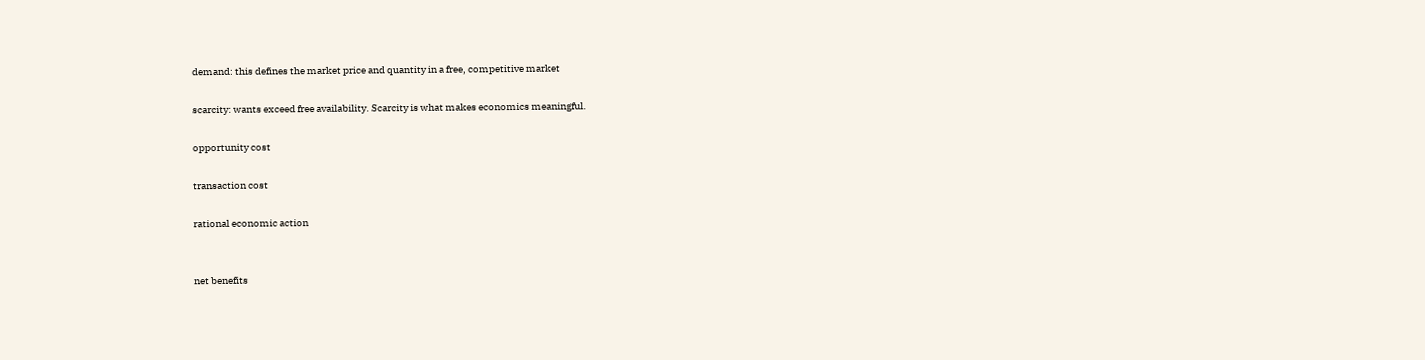demand: this defines the market price and quantity in a free, competitive market

scarcity: wants exceed free availability. Scarcity is what makes economics meaningful.

opportunity cost

transaction cost

rational economic action


net benefits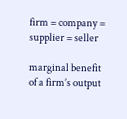firm = company = supplier = seller

marginal benefit of a firm’s output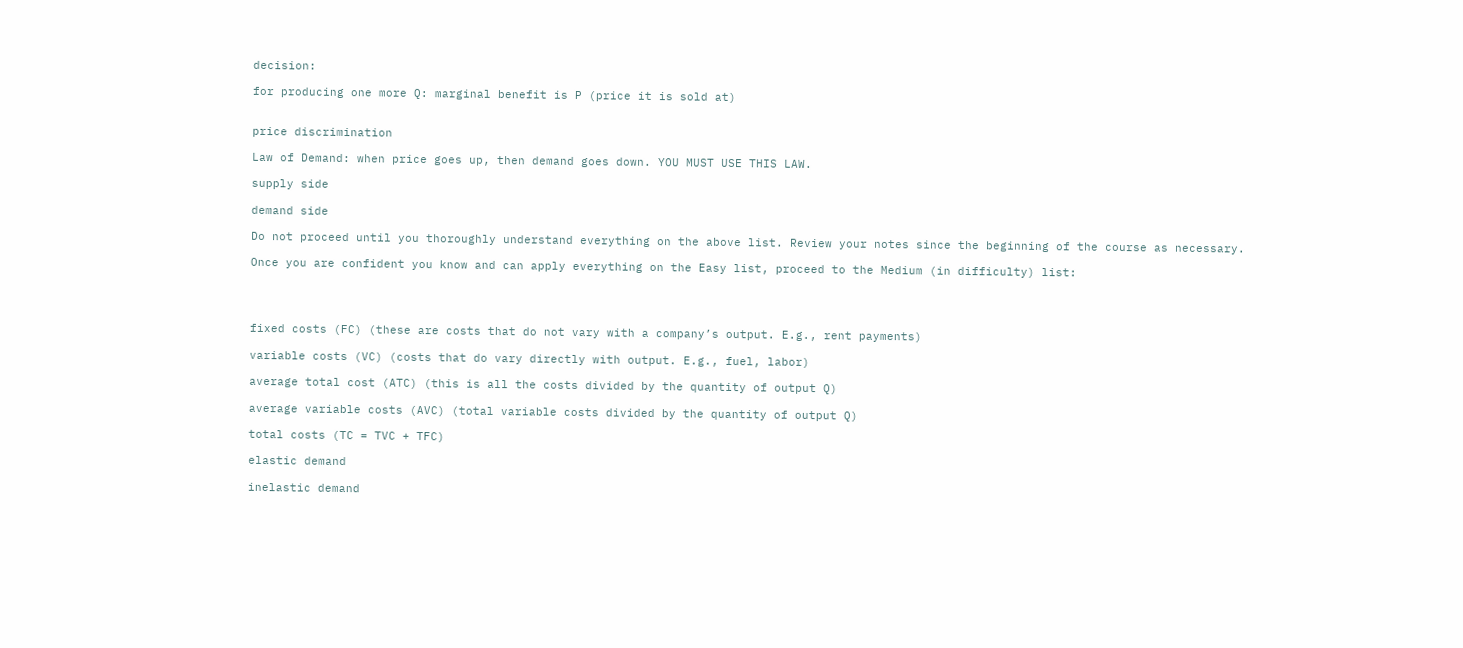decision:

for producing one more Q: marginal benefit is P (price it is sold at)


price discrimination

Law of Demand: when price goes up, then demand goes down. YOU MUST USE THIS LAW.

supply side

demand side

Do not proceed until you thoroughly understand everything on the above list. Review your notes since the beginning of the course as necessary.

Once you are confident you know and can apply everything on the Easy list, proceed to the Medium (in difficulty) list:




fixed costs (FC) (these are costs that do not vary with a company’s output. E.g., rent payments)

variable costs (VC) (costs that do vary directly with output. E.g., fuel, labor)

average total cost (ATC) (this is all the costs divided by the quantity of output Q)

average variable costs (AVC) (total variable costs divided by the quantity of output Q)

total costs (TC = TVC + TFC)

elastic demand

inelastic demand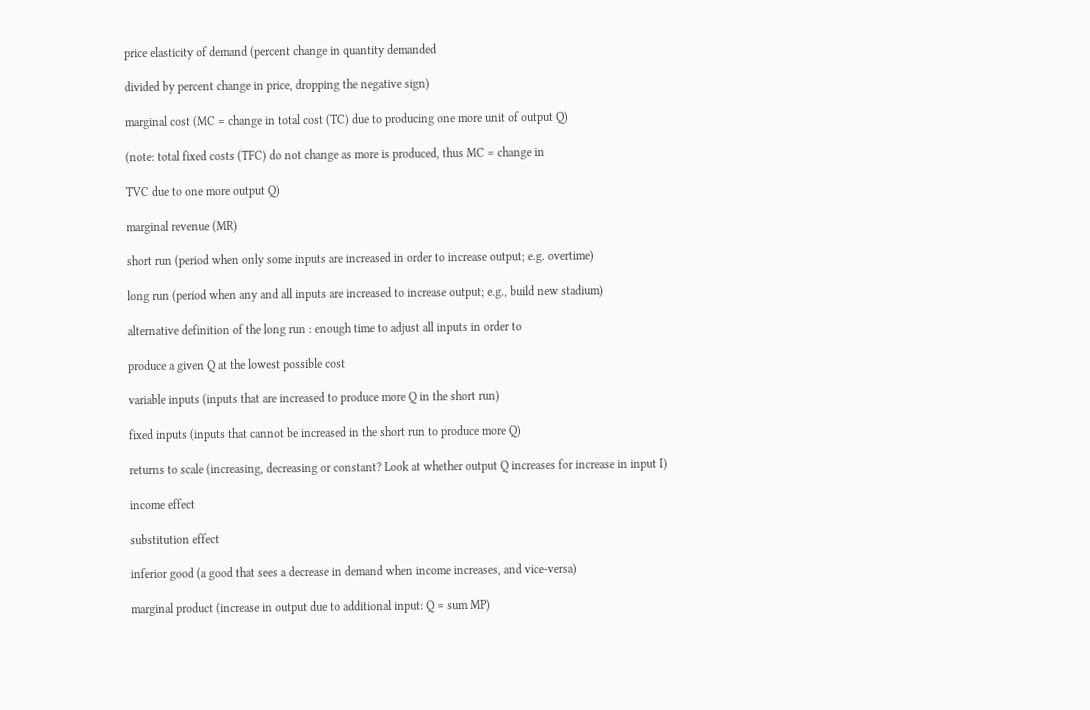price elasticity of demand (percent change in quantity demanded

divided by percent change in price, dropping the negative sign)

marginal cost (MC = change in total cost (TC) due to producing one more unit of output Q)

(note: total fixed costs (TFC) do not change as more is produced, thus MC = change in

TVC due to one more output Q)

marginal revenue (MR)

short run (period when only some inputs are increased in order to increase output; e.g. overtime)

long run (period when any and all inputs are increased to increase output; e.g., build new stadium)

alternative definition of the long run : enough time to adjust all inputs in order to

produce a given Q at the lowest possible cost

variable inputs (inputs that are increased to produce more Q in the short run)

fixed inputs (inputs that cannot be increased in the short run to produce more Q)

returns to scale (increasing, decreasing or constant? Look at whether output Q increases for increase in input I)

income effect

substitution effect

inferior good (a good that sees a decrease in demand when income increases, and vice-versa)

marginal product (increase in output due to additional input: Q = sum MP)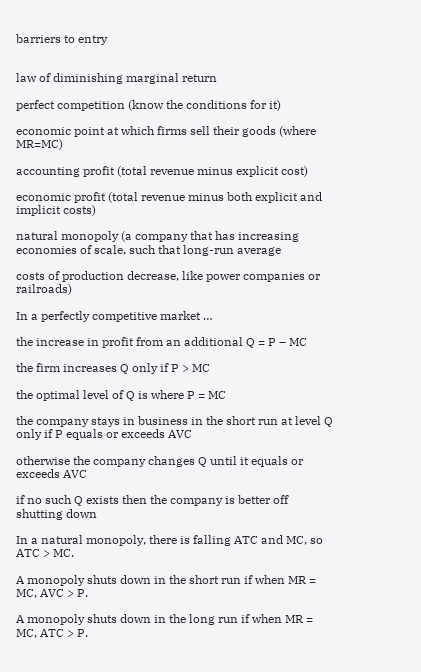barriers to entry


law of diminishing marginal return

perfect competition (know the conditions for it)

economic point at which firms sell their goods (where MR=MC)

accounting profit (total revenue minus explicit cost)

economic profit (total revenue minus both explicit and implicit costs)

natural monopoly (a company that has increasing economies of scale, such that long-run average

costs of production decrease, like power companies or railroads)

In a perfectly competitive market …

the increase in profit from an additional Q = P – MC

the firm increases Q only if P > MC

the optimal level of Q is where P = MC

the company stays in business in the short run at level Q only if P equals or exceeds AVC

otherwise the company changes Q until it equals or exceeds AVC

if no such Q exists then the company is better off shutting down

In a natural monopoly, there is falling ATC and MC, so ATC > MC.

A monopoly shuts down in the short run if when MR = MC, AVC > P.

A monopoly shuts down in the long run if when MR = MC, ATC > P.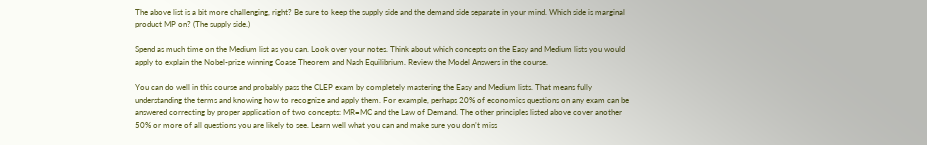The above list is a bit more challenging, right? Be sure to keep the supply side and the demand side separate in your mind. Which side is marginal product MP on? (The supply side.)

Spend as much time on the Medium list as you can. Look over your notes. Think about which concepts on the Easy and Medium lists you would apply to explain the Nobel-prize winning Coase Theorem and Nash Equilibrium. Review the Model Answers in the course.

You can do well in this course and probably pass the CLEP exam by completely mastering the Easy and Medium lists. That means fully understanding the terms and knowing how to recognize and apply them. For example, perhaps 20% of economics questions on any exam can be answered correcting by proper application of two concepts: MR=MC and the Law of Demand. The other principles listed above cover another 50% or more of all questions you are likely to see. Learn well what you can and make sure you don’t miss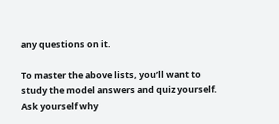any questions on it.

To master the above lists, you’ll want to study the model answers and quiz yourself. Ask yourself why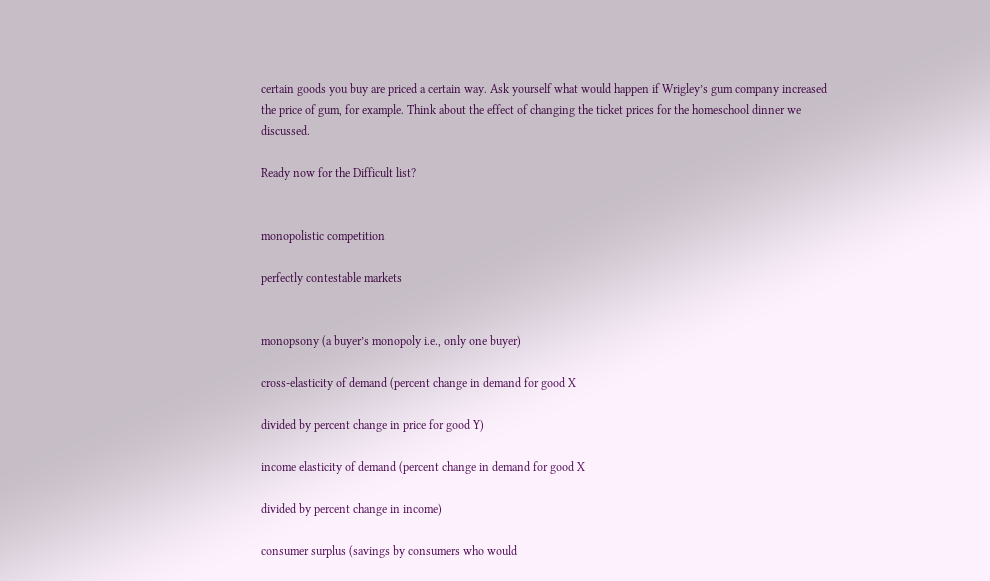certain goods you buy are priced a certain way. Ask yourself what would happen if Wrigley’s gum company increased the price of gum, for example. Think about the effect of changing the ticket prices for the homeschool dinner we discussed.

Ready now for the Difficult list?


monopolistic competition

perfectly contestable markets


monopsony (a buyer’s monopoly i.e., only one buyer)

cross-elasticity of demand (percent change in demand for good X

divided by percent change in price for good Y)

income elasticity of demand (percent change in demand for good X

divided by percent change in income)

consumer surplus (savings by consumers who would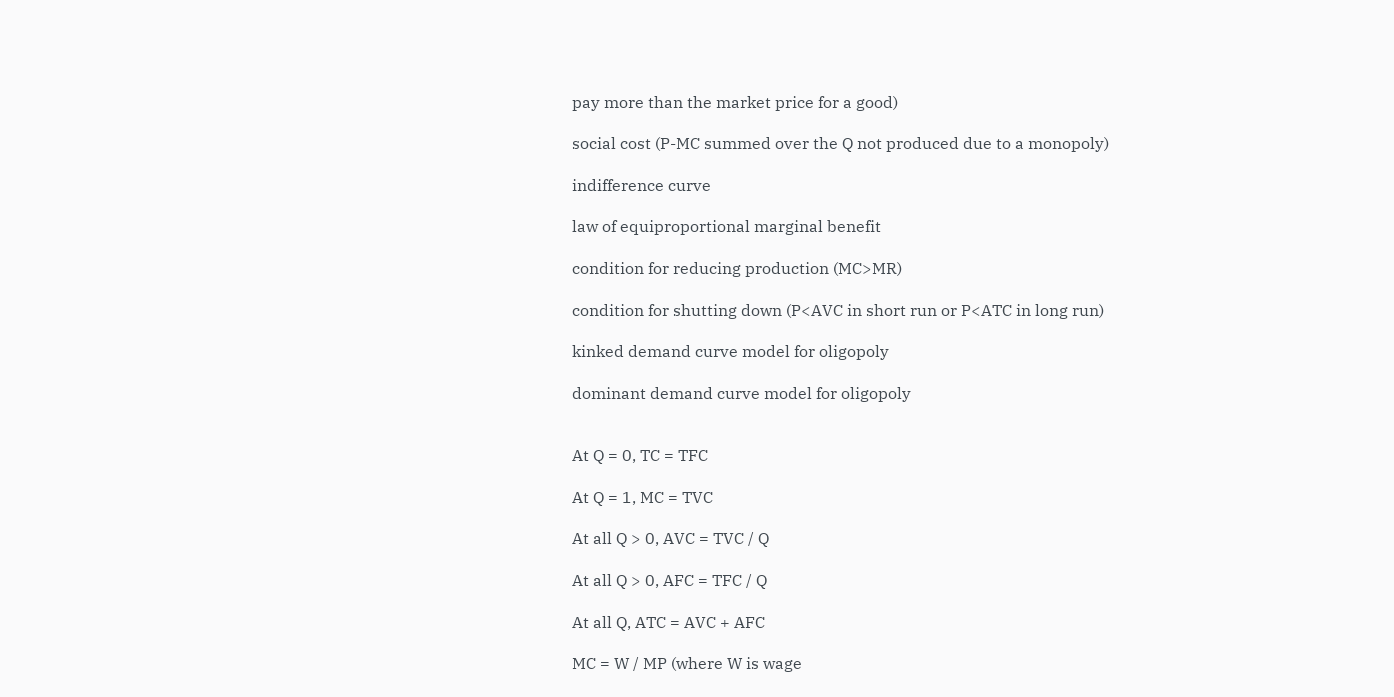pay more than the market price for a good)

social cost (P-MC summed over the Q not produced due to a monopoly)

indifference curve

law of equiproportional marginal benefit

condition for reducing production (MC>MR)

condition for shutting down (P<AVC in short run or P<ATC in long run)

kinked demand curve model for oligopoly

dominant demand curve model for oligopoly


At Q = 0, TC = TFC

At Q = 1, MC = TVC

At all Q > 0, AVC = TVC / Q

At all Q > 0, AFC = TFC / Q

At all Q, ATC = AVC + AFC

MC = W / MP (where W is wage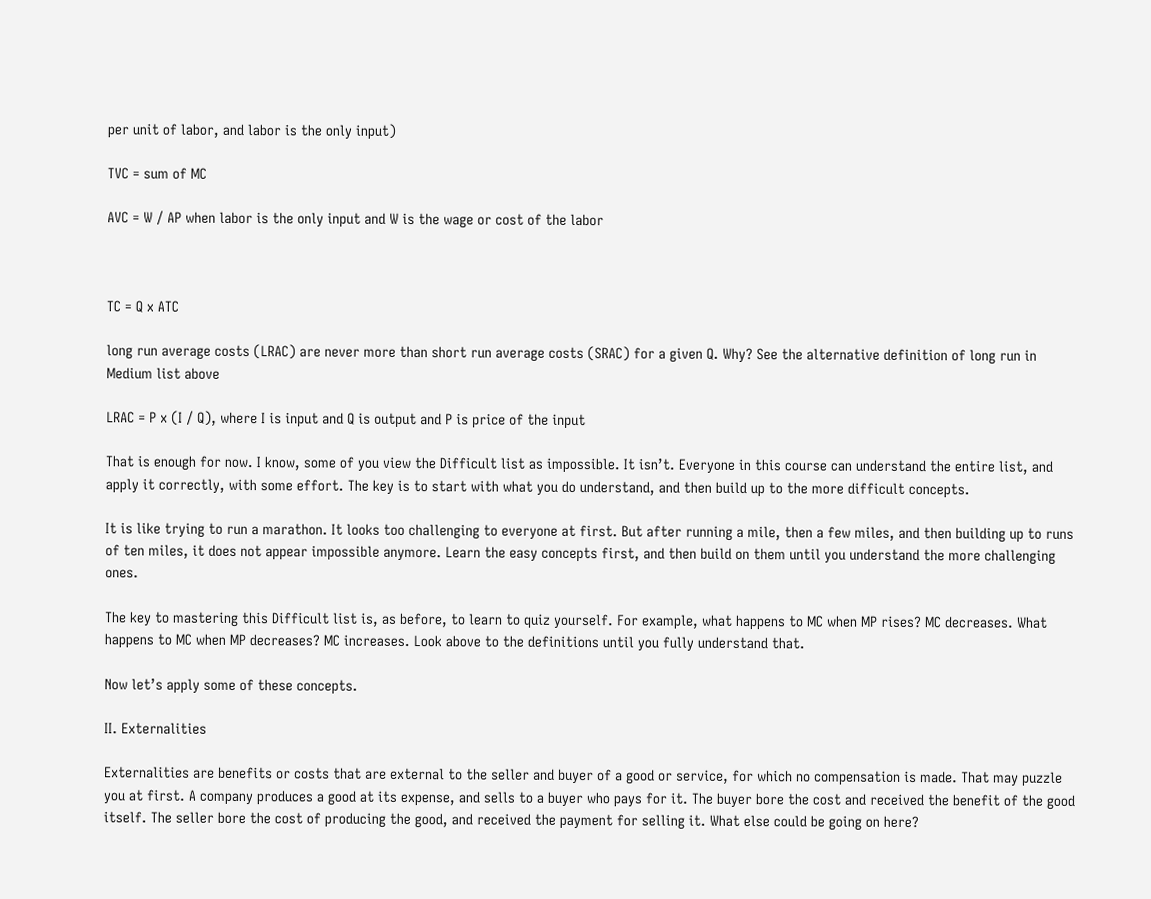per unit of labor, and labor is the only input)

TVC = sum of MC

AVC = W / AP when labor is the only input and W is the wage or cost of the labor



TC = Q x ATC

long run average costs (LRAC) are never more than short run average costs (SRAC) for a given Q. Why? See the alternative definition of long run in Medium list above

LRAC = P x (I / Q), where I is input and Q is output and P is price of the input

That is enough for now. I know, some of you view the Difficult list as impossible. It isn’t. Everyone in this course can understand the entire list, and apply it correctly, with some effort. The key is to start with what you do understand, and then build up to the more difficult concepts.

It is like trying to run a marathon. It looks too challenging to everyone at first. But after running a mile, then a few miles, and then building up to runs of ten miles, it does not appear impossible anymore. Learn the easy concepts first, and then build on them until you understand the more challenging ones.

The key to mastering this Difficult list is, as before, to learn to quiz yourself. For example, what happens to MC when MP rises? MC decreases. What happens to MC when MP decreases? MC increases. Look above to the definitions until you fully understand that.

Now let’s apply some of these concepts.

II. Externalities

Externalities are benefits or costs that are external to the seller and buyer of a good or service, for which no compensation is made. That may puzzle you at first. A company produces a good at its expense, and sells to a buyer who pays for it. The buyer bore the cost and received the benefit of the good itself. The seller bore the cost of producing the good, and received the payment for selling it. What else could be going on here?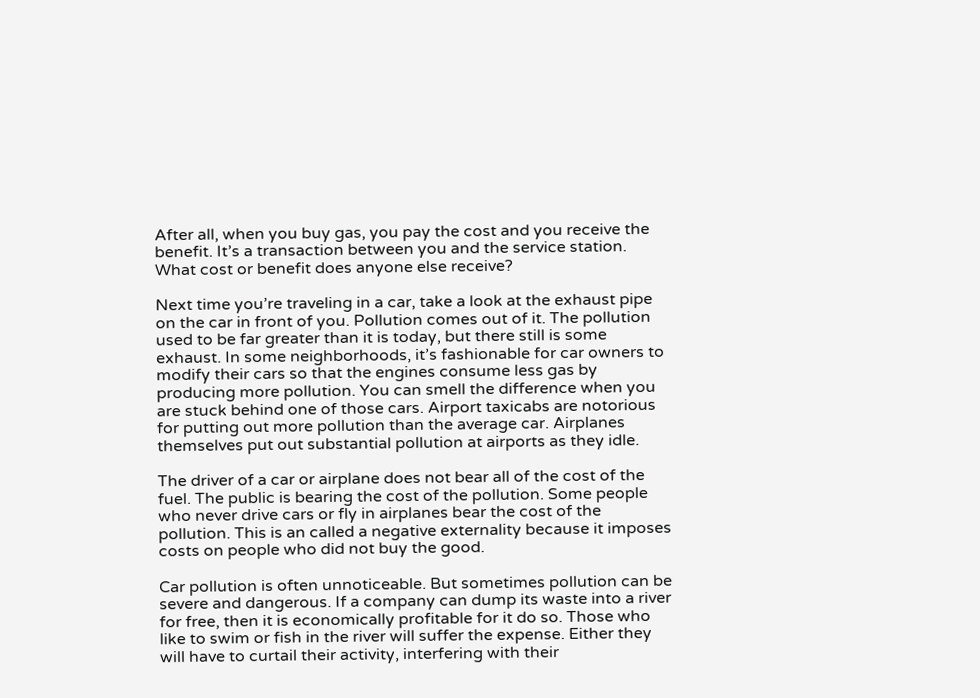After all, when you buy gas, you pay the cost and you receive the benefit. It’s a transaction between you and the service station. What cost or benefit does anyone else receive?

Next time you’re traveling in a car, take a look at the exhaust pipe on the car in front of you. Pollution comes out of it. The pollution used to be far greater than it is today, but there still is some exhaust. In some neighborhoods, it’s fashionable for car owners to modify their cars so that the engines consume less gas by producing more pollution. You can smell the difference when you are stuck behind one of those cars. Airport taxicabs are notorious for putting out more pollution than the average car. Airplanes themselves put out substantial pollution at airports as they idle.

The driver of a car or airplane does not bear all of the cost of the fuel. The public is bearing the cost of the pollution. Some people who never drive cars or fly in airplanes bear the cost of the pollution. This is an called a negative externality because it imposes costs on people who did not buy the good.

Car pollution is often unnoticeable. But sometimes pollution can be severe and dangerous. If a company can dump its waste into a river for free, then it is economically profitable for it do so. Those who like to swim or fish in the river will suffer the expense. Either they will have to curtail their activity, interfering with their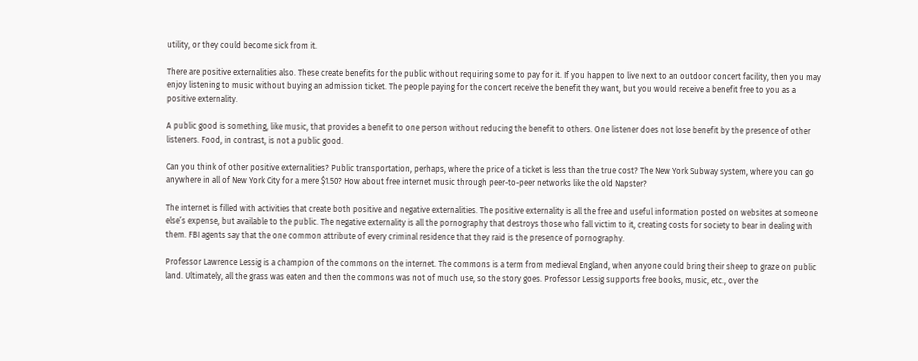utility, or they could become sick from it.

There are positive externalities also. These create benefits for the public without requiring some to pay for it. If you happen to live next to an outdoor concert facility, then you may enjoy listening to music without buying an admission ticket. The people paying for the concert receive the benefit they want, but you would receive a benefit free to you as a positive externality.

A public good is something, like music, that provides a benefit to one person without reducing the benefit to others. One listener does not lose benefit by the presence of other listeners. Food, in contrast, is not a public good.

Can you think of other positive externalities? Public transportation, perhaps, where the price of a ticket is less than the true cost? The New York Subway system, where you can go anywhere in all of New York City for a mere $1.50? How about free internet music through peer-to-peer networks like the old Napster?

The internet is filled with activities that create both positive and negative externalities. The positive externality is all the free and useful information posted on websites at someone else’s expense, but available to the public. The negative externality is all the pornography that destroys those who fall victim to it, creating costs for society to bear in dealing with them. FBI agents say that the one common attribute of every criminal residence that they raid is the presence of pornography.

Professor Lawrence Lessig is a champion of the commons on the internet. The commons is a term from medieval England, when anyone could bring their sheep to graze on public land. Ultimately, all the grass was eaten and then the commons was not of much use, so the story goes. Professor Lessig supports free books, music, etc., over the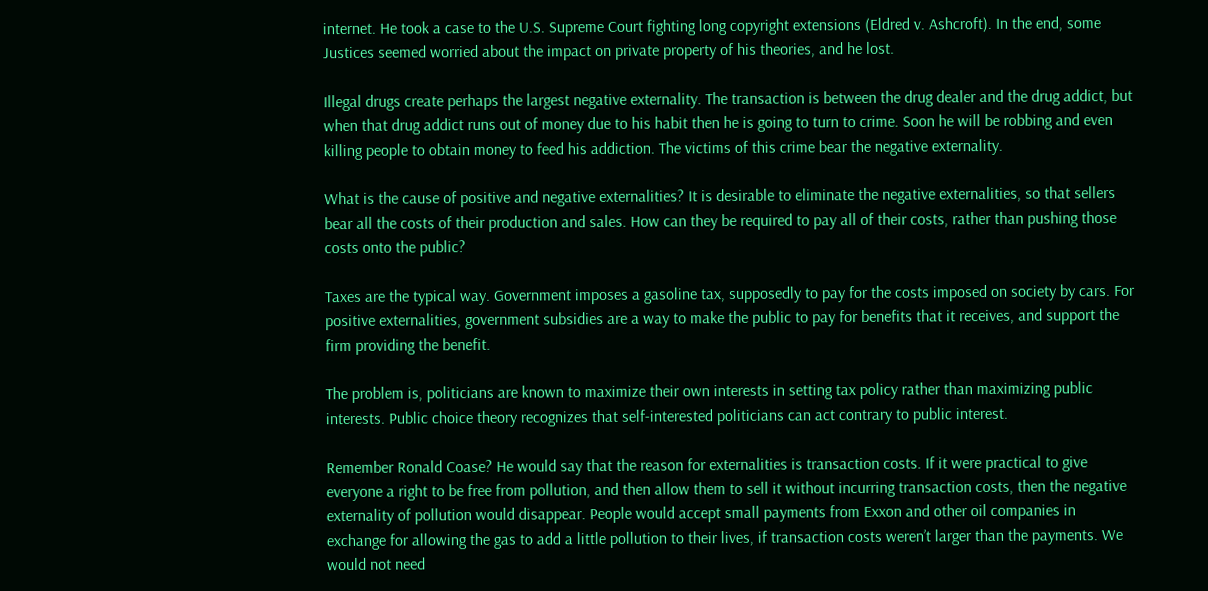internet. He took a case to the U.S. Supreme Court fighting long copyright extensions (Eldred v. Ashcroft). In the end, some Justices seemed worried about the impact on private property of his theories, and he lost.

Illegal drugs create perhaps the largest negative externality. The transaction is between the drug dealer and the drug addict, but when that drug addict runs out of money due to his habit then he is going to turn to crime. Soon he will be robbing and even killing people to obtain money to feed his addiction. The victims of this crime bear the negative externality.

What is the cause of positive and negative externalities? It is desirable to eliminate the negative externalities, so that sellers bear all the costs of their production and sales. How can they be required to pay all of their costs, rather than pushing those costs onto the public?

Taxes are the typical way. Government imposes a gasoline tax, supposedly to pay for the costs imposed on society by cars. For positive externalities, government subsidies are a way to make the public to pay for benefits that it receives, and support the firm providing the benefit.

The problem is, politicians are known to maximize their own interests in setting tax policy rather than maximizing public interests. Public choice theory recognizes that self-interested politicians can act contrary to public interest.

Remember Ronald Coase? He would say that the reason for externalities is transaction costs. If it were practical to give everyone a right to be free from pollution, and then allow them to sell it without incurring transaction costs, then the negative externality of pollution would disappear. People would accept small payments from Exxon and other oil companies in exchange for allowing the gas to add a little pollution to their lives, if transaction costs weren’t larger than the payments. We would not need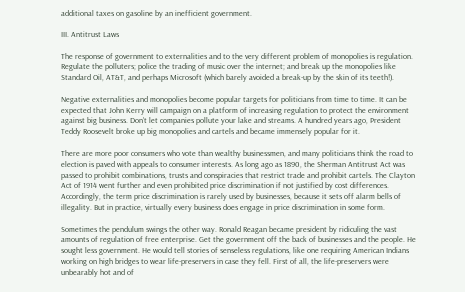additional taxes on gasoline by an inefficient government.

III. Antitrust Laws

The response of government to externalities and to the very different problem of monopolies is regulation. Regulate the polluters; police the trading of music over the internet; and break up the monopolies like Standard Oil, AT&T, and perhaps Microsoft (which barely avoided a break-up by the skin of its teeth!).

Negative externalities and monopolies become popular targets for politicians from time to time. It can be expected that John Kerry will campaign on a platform of increasing regulation to protect the environment against big business. Don’t let companies pollute your lake and streams. A hundred years ago, President Teddy Roosevelt broke up big monopolies and cartels and became immensely popular for it.

There are more poor consumers who vote than wealthy businessmen, and many politicians think the road to election is paved with appeals to consumer interests. As long ago as 1890, the Sherman Antitrust Act was passed to prohibit combinations, trusts and conspiracies that restrict trade and prohibit cartels. The Clayton Act of 1914 went further and even prohibited price discrimination if not justified by cost differences. Accordingly, the term price discrimination is rarely used by businesses, because it sets off alarm bells of illegality. But in practice, virtually every business does engage in price discrimination in some form.

Sometimes the pendulum swings the other way. Ronald Reagan became president by ridiculing the vast amounts of regulation of free enterprise. Get the government off the back of businesses and the people. He sought less government. He would tell stories of senseless regulations, like one requiring American Indians working on high bridges to wear life-preservers in case they fell. First of all, the life-preservers were unbearably hot and of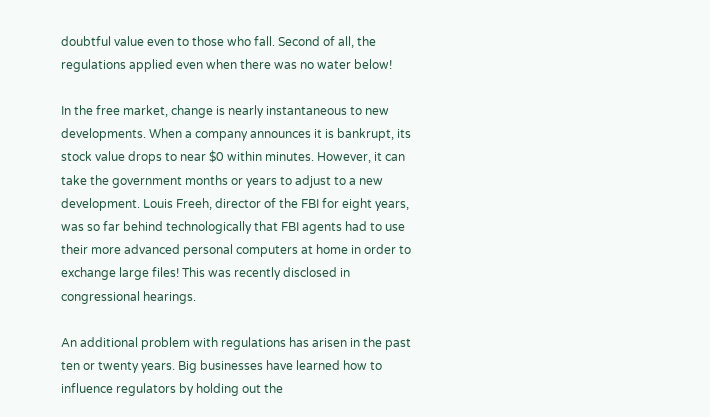doubtful value even to those who fall. Second of all, the regulations applied even when there was no water below!

In the free market, change is nearly instantaneous to new developments. When a company announces it is bankrupt, its stock value drops to near $0 within minutes. However, it can take the government months or years to adjust to a new development. Louis Freeh, director of the FBI for eight years, was so far behind technologically that FBI agents had to use their more advanced personal computers at home in order to exchange large files! This was recently disclosed in congressional hearings.

An additional problem with regulations has arisen in the past ten or twenty years. Big businesses have learned how to influence regulators by holding out the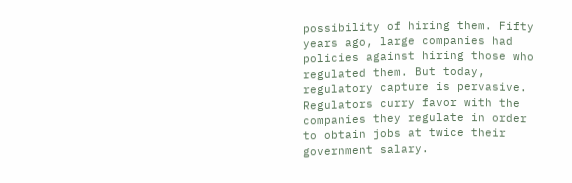possibility of hiring them. Fifty years ago, large companies had policies against hiring those who regulated them. But today, regulatory capture is pervasive. Regulators curry favor with the companies they regulate in order to obtain jobs at twice their government salary.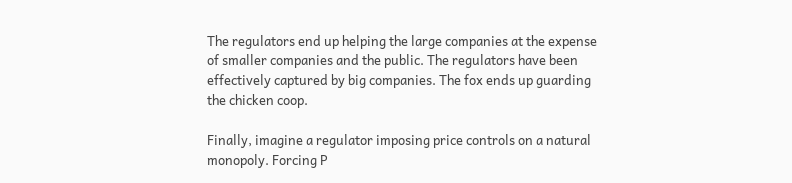The regulators end up helping the large companies at the expense of smaller companies and the public. The regulators have been effectively captured by big companies. The fox ends up guarding the chicken coop.

Finally, imagine a regulator imposing price controls on a natural monopoly. Forcing P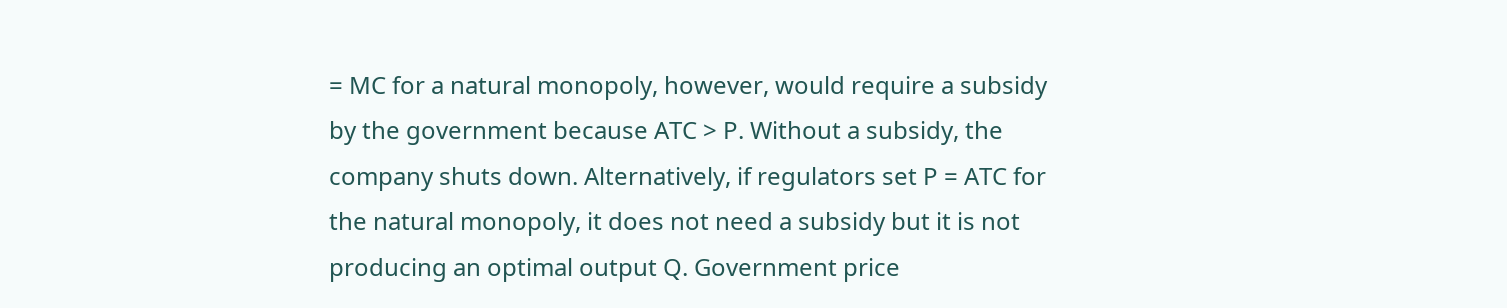= MC for a natural monopoly, however, would require a subsidy by the government because ATC > P. Without a subsidy, the company shuts down. Alternatively, if regulators set P = ATC for the natural monopoly, it does not need a subsidy but it is not producing an optimal output Q. Government price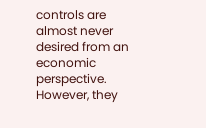controls are almost never desired from an economic perspective. However, they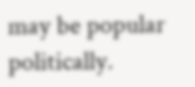may be popular politically.